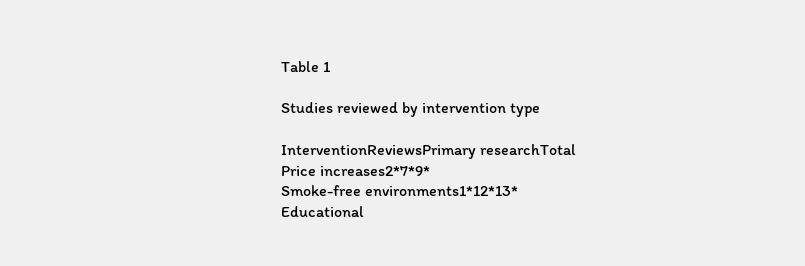Table 1

Studies reviewed by intervention type

InterventionReviewsPrimary researchTotal
Price increases2*7*9*
Smoke-free environments1*12*13*
Educational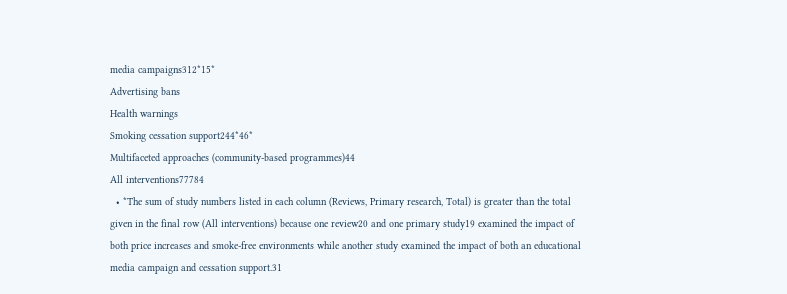media campaigns312*15*
Advertising bans
Health warnings
Smoking cessation support244*46*
Multifaceted approaches (community-based programmes)44
All interventions77784
  • *The sum of study numbers listed in each column (Reviews, Primary research, Total) is greater than the total given in the final row (All interventions) because one review20 and one primary study19 examined the impact of both price increases and smoke-free environments while another study examined the impact of both an educational media campaign and cessation support.31